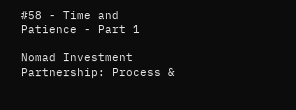#58 - Time and Patience - Part 1

Nomad Investment Partnership: Process &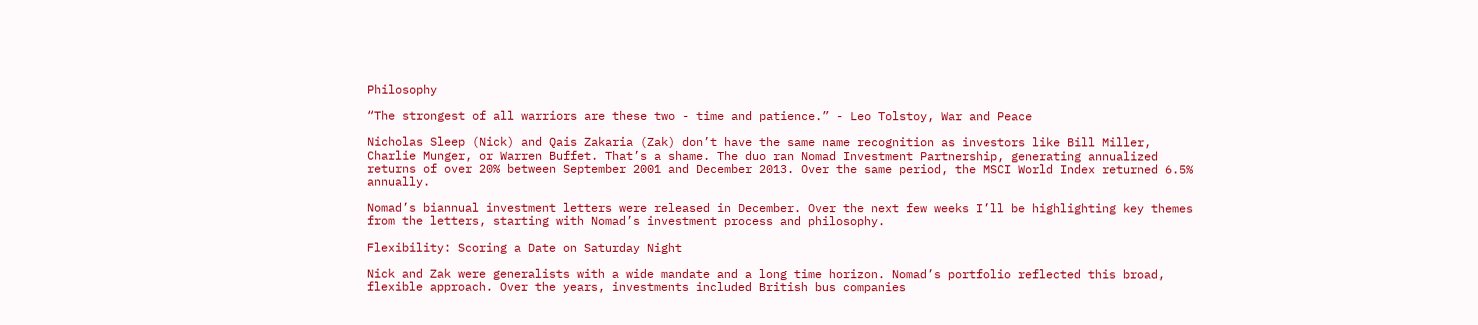Philosophy

“The strongest of all warriors are these two - time and patience.” - Leo Tolstoy, War and Peace

Nicholas Sleep (Nick) and Qais Zakaria (Zak) don’t have the same name recognition as investors like Bill Miller, Charlie Munger, or Warren Buffet. That’s a shame. The duo ran Nomad Investment Partnership, generating annualized returns of over 20% between September 2001 and December 2013. Over the same period, the MSCI World Index returned 6.5% annually.

Nomad’s biannual investment letters were released in December. Over the next few weeks I’ll be highlighting key themes from the letters, starting with Nomad’s investment process and philosophy.

Flexibility: Scoring a Date on Saturday Night

Nick and Zak were generalists with a wide mandate and a long time horizon. Nomad’s portfolio reflected this broad, flexible approach. Over the years, investments included British bus companies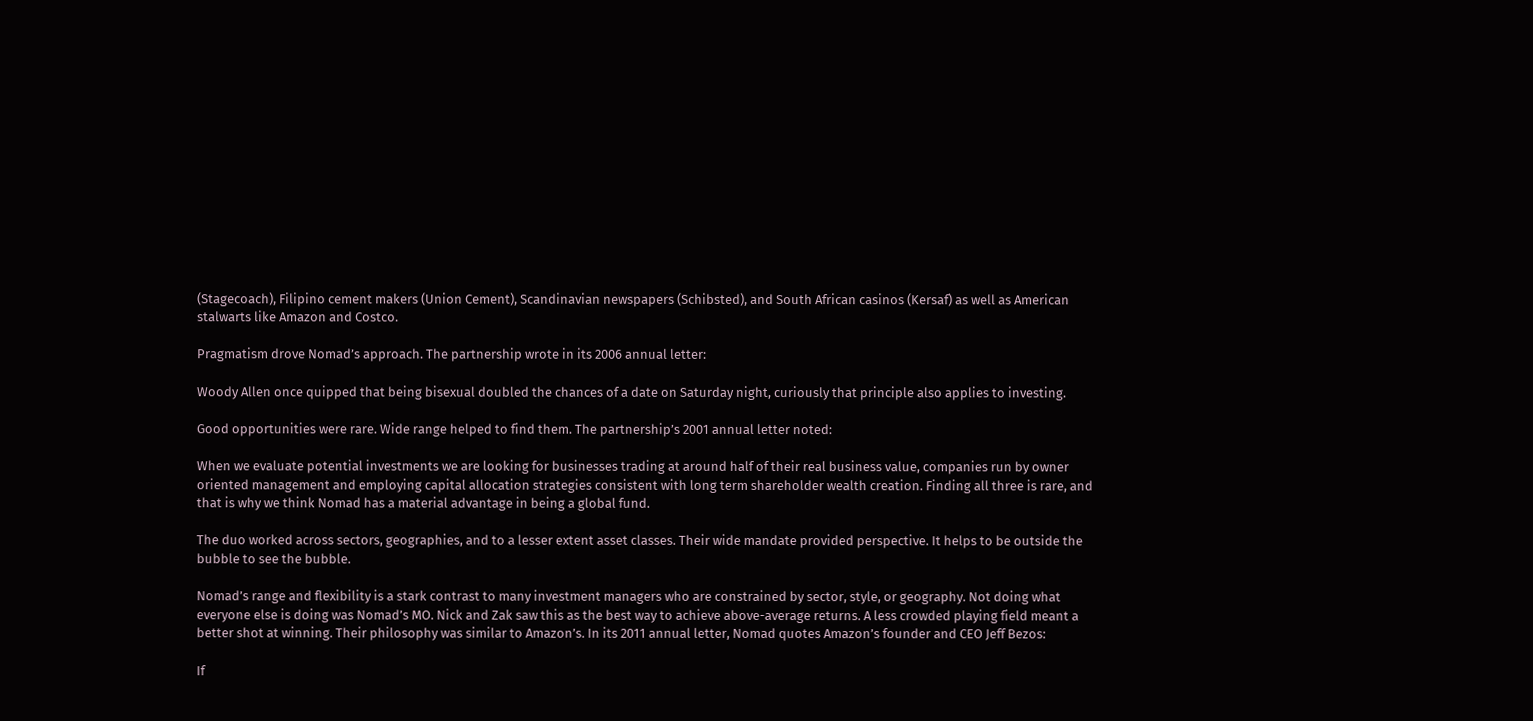(Stagecoach), Filipino cement makers (Union Cement), Scandinavian newspapers (Schibsted), and South African casinos (Kersaf) as well as American stalwarts like Amazon and Costco.

Pragmatism drove Nomad’s approach. The partnership wrote in its 2006 annual letter:

Woody Allen once quipped that being bisexual doubled the chances of a date on Saturday night, curiously that principle also applies to investing.

Good opportunities were rare. Wide range helped to find them. The partnership’s 2001 annual letter noted:

When we evaluate potential investments we are looking for businesses trading at around half of their real business value, companies run by owner oriented management and employing capital allocation strategies consistent with long term shareholder wealth creation. Finding all three is rare, and that is why we think Nomad has a material advantage in being a global fund.

The duo worked across sectors, geographies, and to a lesser extent asset classes. Their wide mandate provided perspective. It helps to be outside the bubble to see the bubble.

Nomad’s range and flexibility is a stark contrast to many investment managers who are constrained by sector, style, or geography. Not doing what everyone else is doing was Nomad’s MO. Nick and Zak saw this as the best way to achieve above-average returns. A less crowded playing field meant a better shot at winning. Their philosophy was similar to Amazon’s. In its 2011 annual letter, Nomad quotes Amazon’s founder and CEO Jeff Bezos:

If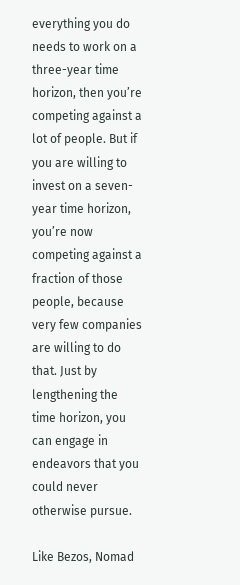everything you do needs to work on a three-year time horizon, then you’re competing against a lot of people. But if you are willing to invest on a seven-year time horizon, you’re now competing against a fraction of those people, because very few companies are willing to do that. Just by lengthening the time horizon, you can engage in endeavors that you could never otherwise pursue.

Like Bezos, Nomad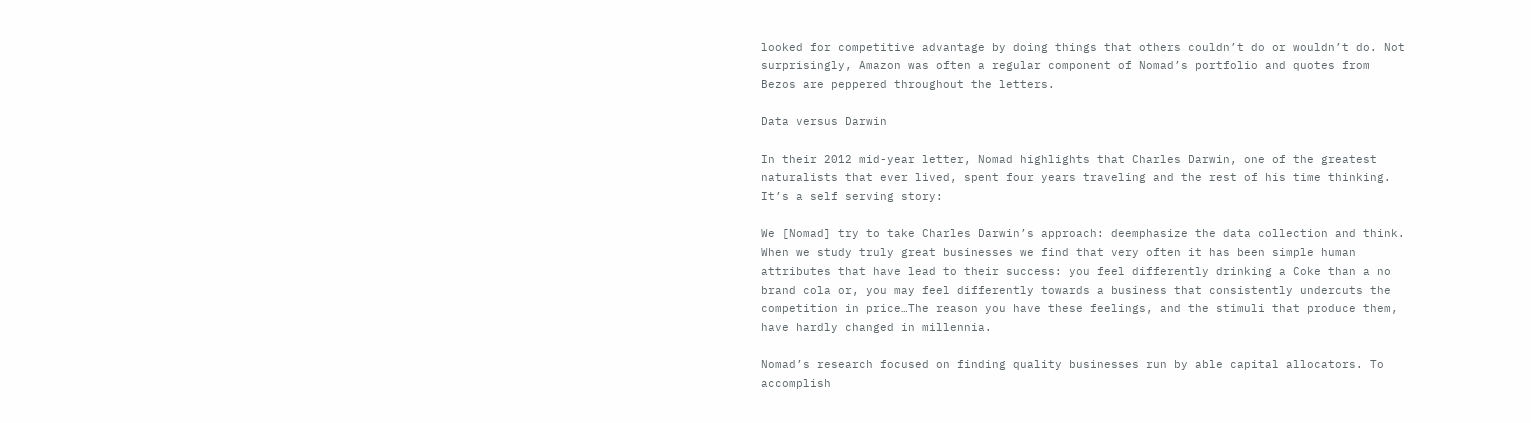looked for competitive advantage by doing things that others couldn’t do or wouldn’t do. Not surprisingly, Amazon was often a regular component of Nomad’s portfolio and quotes from Bezos are peppered throughout the letters.

Data versus Darwin

In their 2012 mid-year letter, Nomad highlights that Charles Darwin, one of the greatest naturalists that ever lived, spent four years traveling and the rest of his time thinking. It’s a self serving story:

We [Nomad] try to take Charles Darwin’s approach: deemphasize the data collection and think. When we study truly great businesses we find that very often it has been simple human attributes that have lead to their success: you feel differently drinking a Coke than a no brand cola or, you may feel differently towards a business that consistently undercuts the competition in price…The reason you have these feelings, and the stimuli that produce them, have hardly changed in millennia.

Nomad’s research focused on finding quality businesses run by able capital allocators. To accomplish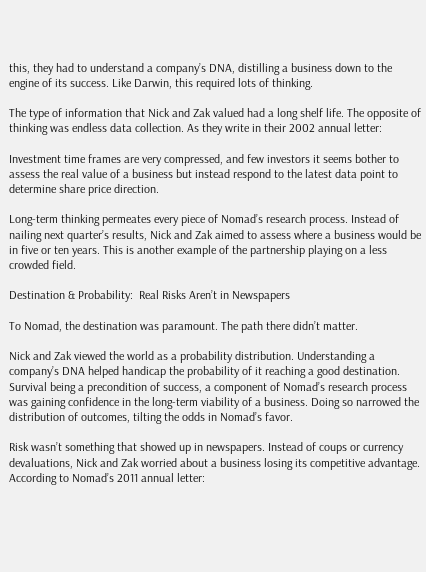this, they had to understand a company’s DNA, distilling a business down to the engine of its success. Like Darwin, this required lots of thinking.

The type of information that Nick and Zak valued had a long shelf life. The opposite of thinking was endless data collection. As they write in their 2002 annual letter:

Investment time frames are very compressed, and few investors it seems bother to assess the real value of a business but instead respond to the latest data point to determine share price direction.

Long-term thinking permeates every piece of Nomad’s research process. Instead of nailing next quarter’s results, Nick and Zak aimed to assess where a business would be in five or ten years. This is another example of the partnership playing on a less crowded field.

Destination & Probability:  Real Risks Aren’t in Newspapers

To Nomad, the destination was paramount. The path there didn’t matter.

Nick and Zak viewed the world as a probability distribution. Understanding a company’s DNA helped handicap the probability of it reaching a good destination. Survival being a precondition of success, a component of Nomad’s research process was gaining confidence in the long-term viability of a business. Doing so narrowed the distribution of outcomes, tilting the odds in Nomad’s favor.

Risk wasn’t something that showed up in newspapers. Instead of coups or currency devaluations, Nick and Zak worried about a business losing its competitive advantage. According to Nomad’s 2011 annual letter: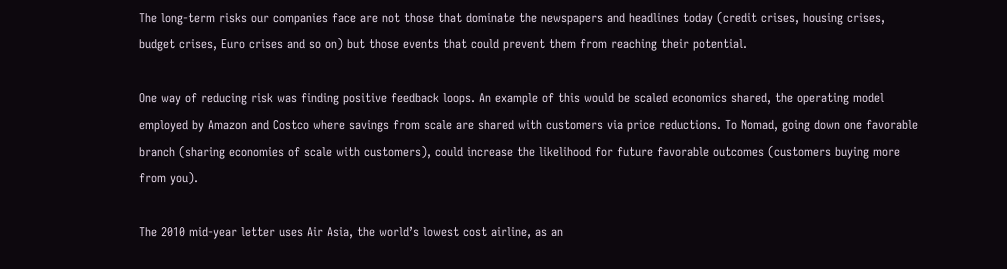The long-term risks our companies face are not those that dominate the newspapers and headlines today (credit crises, housing crises, budget crises, Euro crises and so on) but those events that could prevent them from reaching their potential.

One way of reducing risk was finding positive feedback loops. An example of this would be scaled economics shared, the operating model employed by Amazon and Costco where savings from scale are shared with customers via price reductions. To Nomad, going down one favorable branch (sharing economies of scale with customers), could increase the likelihood for future favorable outcomes (customers buying more from you).

The 2010 mid-year letter uses Air Asia, the world’s lowest cost airline, as an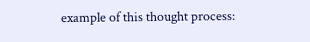example of this thought process: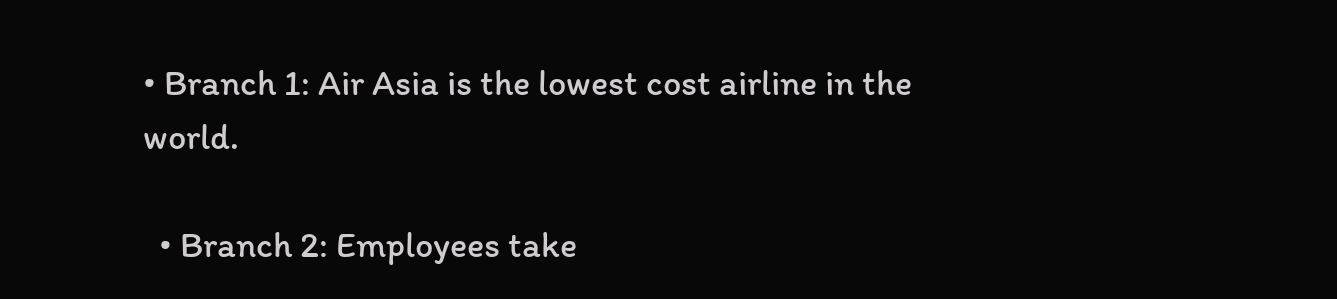• Branch 1: Air Asia is the lowest cost airline in the world.

  • Branch 2: Employees take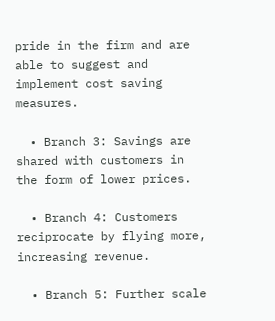pride in the firm and are able to suggest and implement cost saving measures.

  • Branch 3: Savings are shared with customers in the form of lower prices.

  • Branch 4: Customers reciprocate by flying more, increasing revenue.

  • Branch 5: Further scale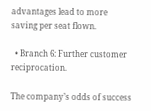advantages lead to more saving per seat flown.

  • Branch 6: Further customer reciprocation.

The company’s odds of success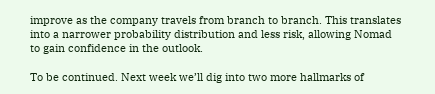improve as the company travels from branch to branch. This translates into a narrower probability distribution and less risk, allowing Nomad to gain confidence in the outlook.

To be continued. Next week we’ll dig into two more hallmarks of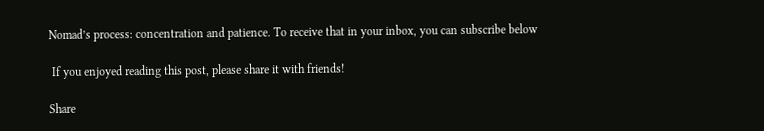Nomad’s process: concentration and patience. To receive that in your inbox, you can subscribe below

 If you enjoyed reading this post, please share it with friends!

Share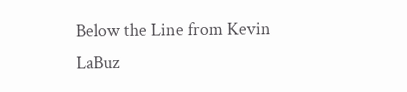Below the Line from Kevin LaBuz